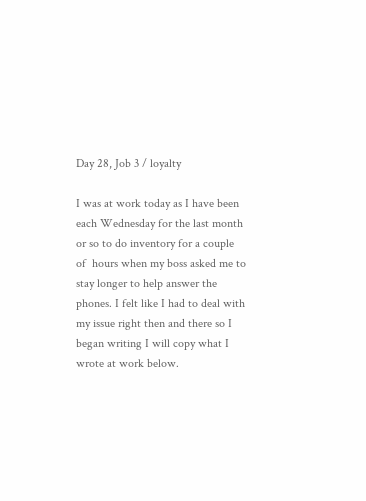Day 28, Job 3 / loyalty

I was at work today as I have been each Wednesday for the last month or so to do inventory for a couple of  hours when my boss asked me to stay longer to help answer the phones. I felt like I had to deal with my issue right then and there so I began writing I will copy what I wrote at work below.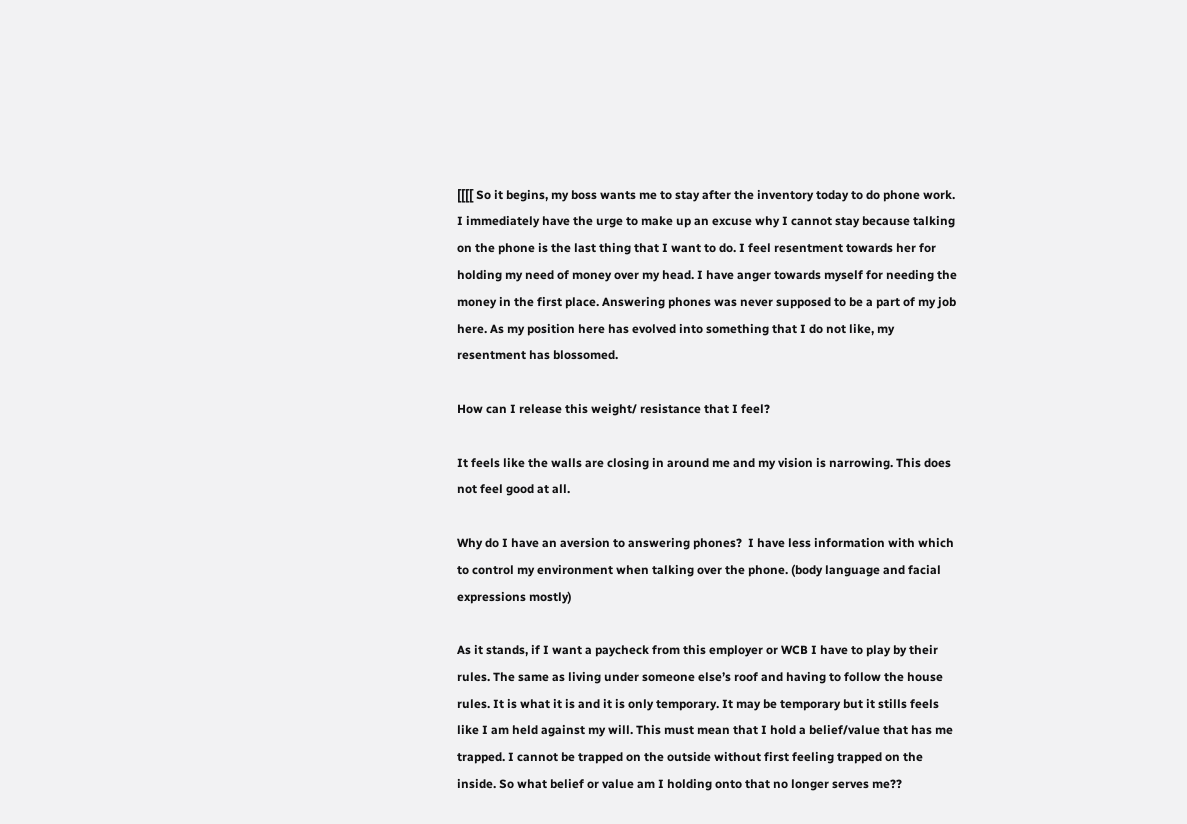[[[[ So it begins, my boss wants me to stay after the inventory today to do phone work. I immediately have the urge to make up an excuse why I cannot stay because talking on the phone is the last thing that I want to do. I feel resentment towards her for holding my need of money over my head. I have anger towards myself for needing the money in the first place. Answering phones was never supposed to be a part of my job here. As my position here has evolved into something that I do not like, my resentment has blossomed.

How can I release this weight/ resistance that I feel?

It feels like the walls are closing in around me and my vision is narrowing. This does not feel good at all.

Why do I have an aversion to answering phones?  I have less information with which to control my environment when talking over the phone. (body language and facial expressions mostly)

As it stands, if I want a paycheck from this employer or WCB I have to play by their rules. The same as living under someone else’s roof and having to follow the house rules. It is what it is and it is only temporary. It may be temporary but it stills feels like I am held against my will. This must mean that I hold a belief/value that has me trapped. I cannot be trapped on the outside without first feeling trapped on the inside. So what belief or value am I holding onto that no longer serves me??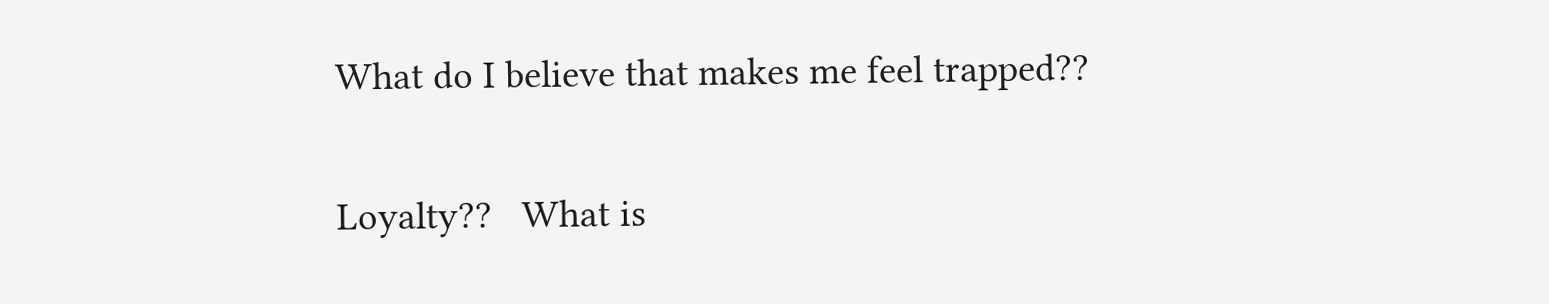What do I believe that makes me feel trapped??

Loyalty??   What is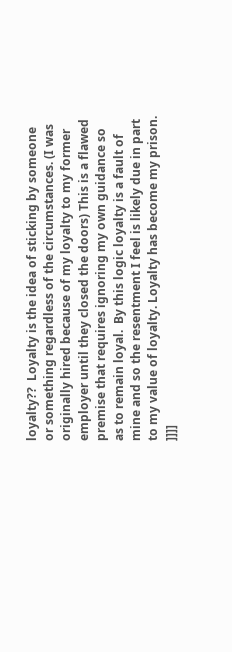loyalty??  Loyalty is the idea of sticking by someone or something regardless of the circumstances. (I was originally hired because of my loyalty to my former employer until they closed the doors) This is a flawed premise that requires ignoring my own guidance so as to remain loyal.  By this logic loyalty is a fault of mine and so the resentment I feel is likely due in part to my value of loyalty. Loyalty has become my prison. ]]]]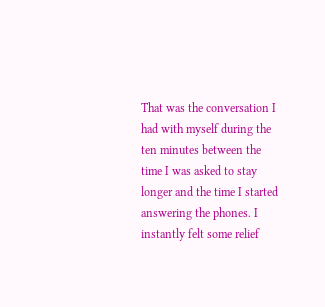That was the conversation I had with myself during the ten minutes between the time I was asked to stay longer and the time I started answering the phones. I instantly felt some relief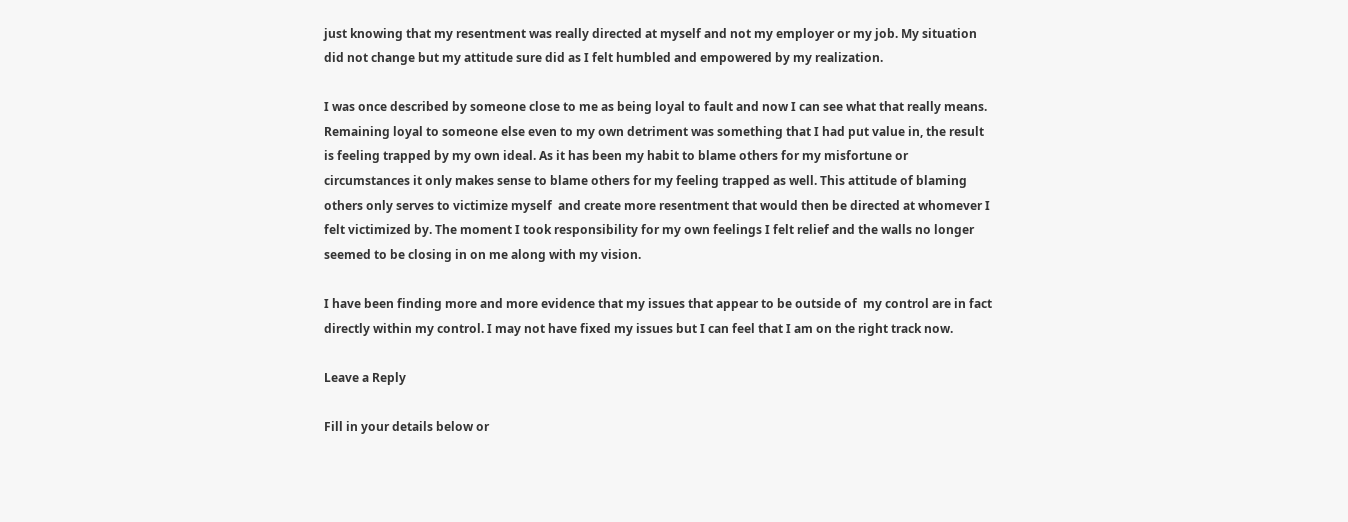just knowing that my resentment was really directed at myself and not my employer or my job. My situation did not change but my attitude sure did as I felt humbled and empowered by my realization.

I was once described by someone close to me as being loyal to fault and now I can see what that really means. Remaining loyal to someone else even to my own detriment was something that I had put value in, the result is feeling trapped by my own ideal. As it has been my habit to blame others for my misfortune or circumstances it only makes sense to blame others for my feeling trapped as well. This attitude of blaming others only serves to victimize myself  and create more resentment that would then be directed at whomever I felt victimized by. The moment I took responsibility for my own feelings I felt relief and the walls no longer seemed to be closing in on me along with my vision.

I have been finding more and more evidence that my issues that appear to be outside of  my control are in fact directly within my control. I may not have fixed my issues but I can feel that I am on the right track now.

Leave a Reply

Fill in your details below or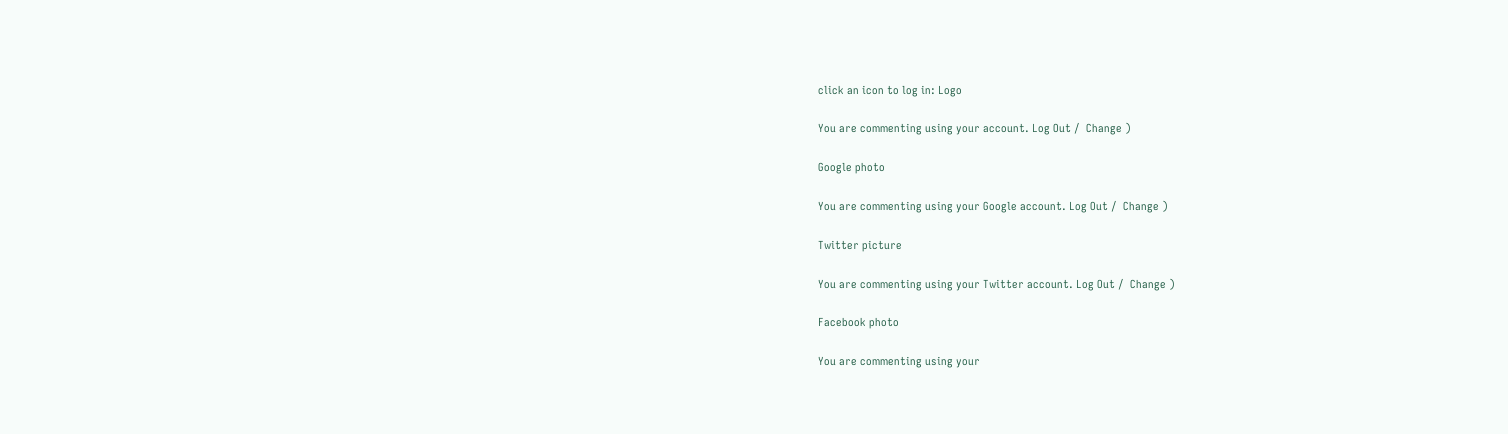click an icon to log in: Logo

You are commenting using your account. Log Out /  Change )

Google photo

You are commenting using your Google account. Log Out /  Change )

Twitter picture

You are commenting using your Twitter account. Log Out /  Change )

Facebook photo

You are commenting using your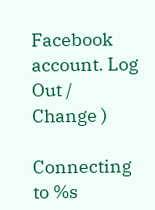Facebook account. Log Out /  Change )

Connecting to %s